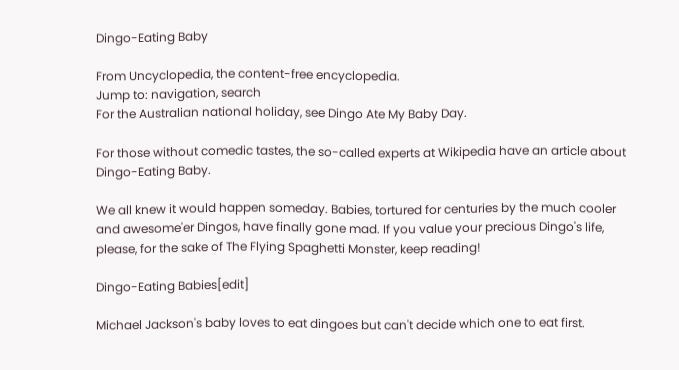Dingo-Eating Baby

From Uncyclopedia, the content-free encyclopedia.
Jump to: navigation, search
For the Australian national holiday, see Dingo Ate My Baby Day.

For those without comedic tastes, the so-called experts at Wikipedia have an article about Dingo-Eating Baby.

We all knew it would happen someday. Babies, tortured for centuries by the much cooler and awesome'er Dingos, have finally gone mad. If you value your precious Dingo's life, please, for the sake of The Flying Spaghetti Monster, keep reading!

Dingo-Eating Babies[edit]

Michael Jackson's baby loves to eat dingoes but can't decide which one to eat first.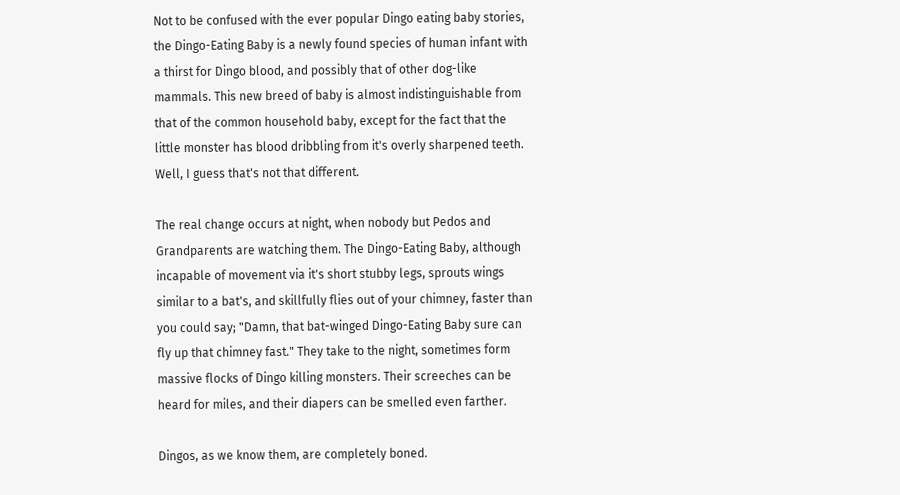Not to be confused with the ever popular Dingo eating baby stories, the Dingo-Eating Baby is a newly found species of human infant with a thirst for Dingo blood, and possibly that of other dog-like mammals. This new breed of baby is almost indistinguishable from that of the common household baby, except for the fact that the little monster has blood dribbling from it's overly sharpened teeth. Well, I guess that's not that different.

The real change occurs at night, when nobody but Pedos and Grandparents are watching them. The Dingo-Eating Baby, although incapable of movement via it's short stubby legs, sprouts wings similar to a bat's, and skillfully flies out of your chimney, faster than you could say; "Damn, that bat-winged Dingo-Eating Baby sure can fly up that chimney fast." They take to the night, sometimes form massive flocks of Dingo killing monsters. Their screeches can be heard for miles, and their diapers can be smelled even farther.

Dingos, as we know them, are completely boned.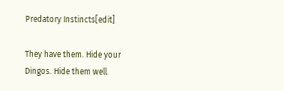Predatory Instincts[edit]

They have them. Hide your Dingos. Hide them well.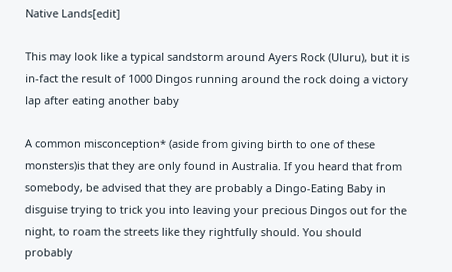Native Lands[edit]

This may look like a typical sandstorm around Ayers Rock (Uluru), but it is in-fact the result of 1000 Dingos running around the rock doing a victory lap after eating another baby

A common misconception* (aside from giving birth to one of these monsters)is that they are only found in Australia. If you heard that from somebody, be advised that they are probably a Dingo-Eating Baby in disguise trying to trick you into leaving your precious Dingos out for the night, to roam the streets like they rightfully should. You should probably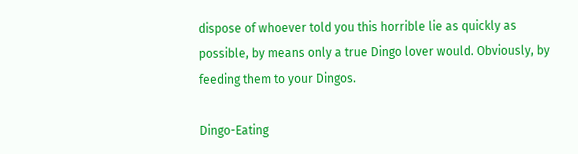dispose of whoever told you this horrible lie as quickly as possible, by means only a true Dingo lover would. Obviously, by feeding them to your Dingos.

Dingo-Eating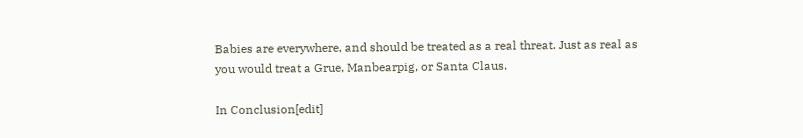Babies are everywhere, and should be treated as a real threat. Just as real as you would treat a Grue, Manbearpig, or Santa Claus.

In Conclusion[edit]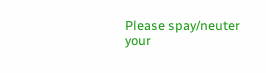Please spay/neuter your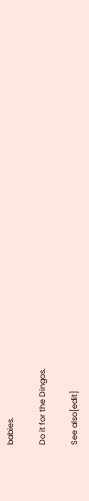babies.

Do it for the Dingos.

See also[edit]